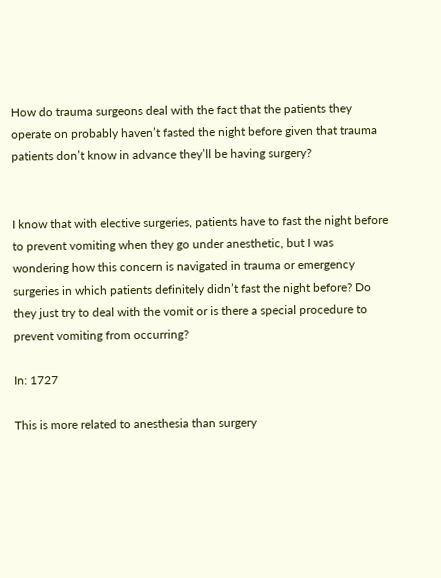How do trauma surgeons deal with the fact that the patients they operate on probably haven’t fasted the night before given that trauma patients don’t know in advance they’ll be having surgery?


I know that with elective surgeries, patients have to fast the night before to prevent vomiting when they go under anesthetic, but I was wondering how this concern is navigated in trauma or emergency surgeries in which patients definitely didn’t fast the night before? Do they just try to deal with the vomit or is there a special procedure to prevent vomiting from occurring?

In: 1727

This is more related to anesthesia than surgery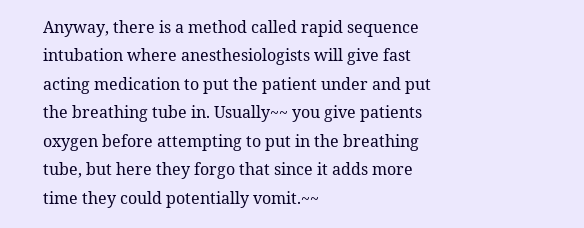Anyway, there is a method called rapid sequence intubation where anesthesiologists will give fast acting medication to put the patient under and put the breathing tube in. Usually~~ you give patients oxygen before attempting to put in the breathing tube, but here they forgo that since it adds more time they could potentially vomit.~~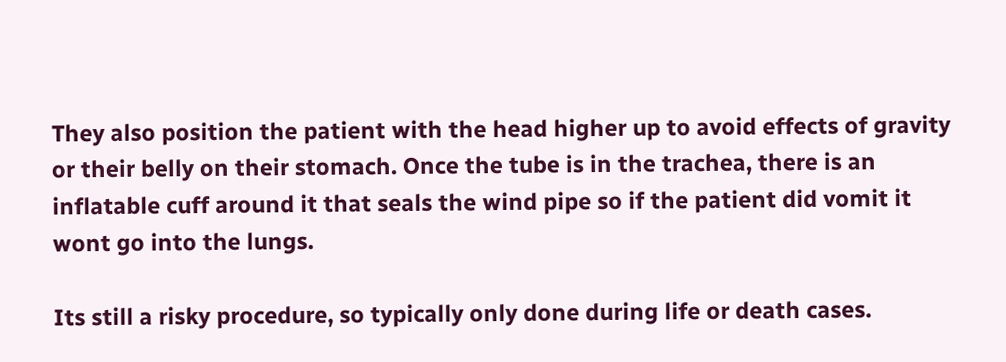They also position the patient with the head higher up to avoid effects of gravity or their belly on their stomach. Once the tube is in the trachea, there is an inflatable cuff around it that seals the wind pipe so if the patient did vomit it wont go into the lungs.

Its still a risky procedure, so typically only done during life or death cases.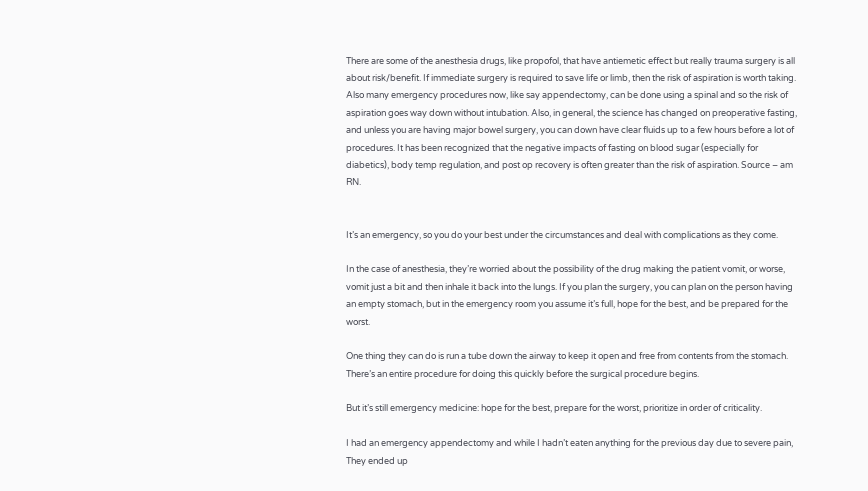There are some of the anesthesia drugs, like propofol, that have antiemetic effect but really trauma surgery is all about risk/benefit. If immediate surgery is required to save life or limb, then the risk of aspiration is worth taking. Also many emergency procedures now, like say appendectomy, can be done using a spinal and so the risk of aspiration goes way down without intubation. Also, in general, the science has changed on preoperative fasting, and unless you are having major bowel surgery, you can down have clear fluids up to a few hours before a lot of procedures. It has been recognized that the negative impacts of fasting on blood sugar (especially for diabetics), body temp regulation, and post op recovery is often greater than the risk of aspiration. Source – am RN.


It’s an emergency, so you do your best under the circumstances and deal with complications as they come.

In the case of anesthesia, they’re worried about the possibility of the drug making the patient vomit, or worse, vomit just a bit and then inhale it back into the lungs. If you plan the surgery, you can plan on the person having an empty stomach, but in the emergency room you assume it’s full, hope for the best, and be prepared for the worst.

One thing they can do is run a tube down the airway to keep it open and free from contents from the stomach. There’s an entire procedure for doing this quickly before the surgical procedure begins.

But it’s still emergency medicine: hope for the best, prepare for the worst, prioritize in order of criticality.

I had an emergency appendectomy and while I hadn’t eaten anything for the previous day due to severe pain, They ended up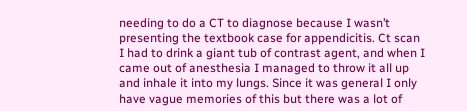needing to do a CT to diagnose because I wasn’t presenting the textbook case for appendicitis. Ct scan I had to drink a giant tub of contrast agent, and when I came out of anesthesia I managed to throw it all up and inhale it into my lungs. Since it was general I only have vague memories of this but there was a lot of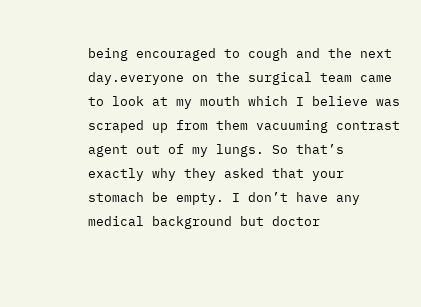being encouraged to cough and the next day.everyone on the surgical team came to look at my mouth which I believe was scraped up from them vacuuming contrast agent out of my lungs. So that’s exactly why they asked that your stomach be empty. I don’t have any medical background but doctor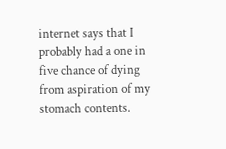internet says that I probably had a one in five chance of dying from aspiration of my stomach contents.